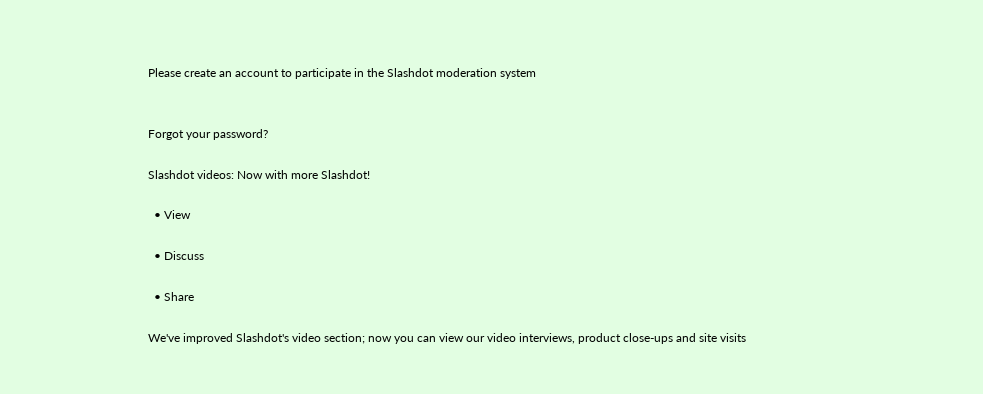Please create an account to participate in the Slashdot moderation system


Forgot your password?

Slashdot videos: Now with more Slashdot!

  • View

  • Discuss

  • Share

We've improved Slashdot's video section; now you can view our video interviews, product close-ups and site visits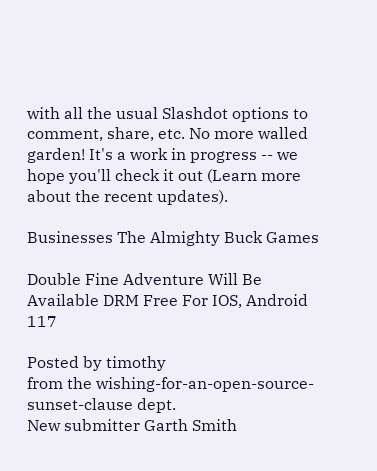with all the usual Slashdot options to comment, share, etc. No more walled garden! It's a work in progress -- we hope you'll check it out (Learn more about the recent updates).

Businesses The Almighty Buck Games

Double Fine Adventure Will Be Available DRM Free For IOS, Android 117

Posted by timothy
from the wishing-for-an-open-source-sunset-clause dept.
New submitter Garth Smith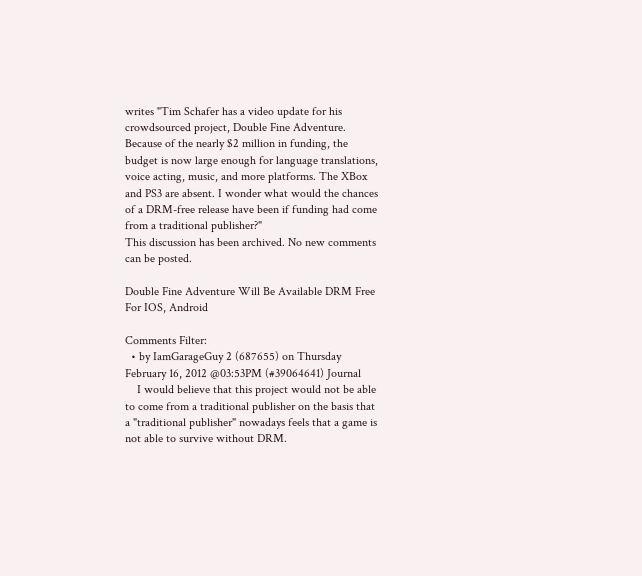writes "Tim Schafer has a video update for his crowdsourced project, Double Fine Adventure. Because of the nearly $2 million in funding, the budget is now large enough for language translations, voice acting, music, and more platforms. The XBox and PS3 are absent. I wonder what would the chances of a DRM-free release have been if funding had come from a traditional publisher?"
This discussion has been archived. No new comments can be posted.

Double Fine Adventure Will Be Available DRM Free For IOS, Android

Comments Filter:
  • by IamGarageGuy 2 (687655) on Thursday February 16, 2012 @03:53PM (#39064641) Journal
    I would believe that this project would not be able to come from a traditional publisher on the basis that a "traditional publisher" nowadays feels that a game is not able to survive without DRM.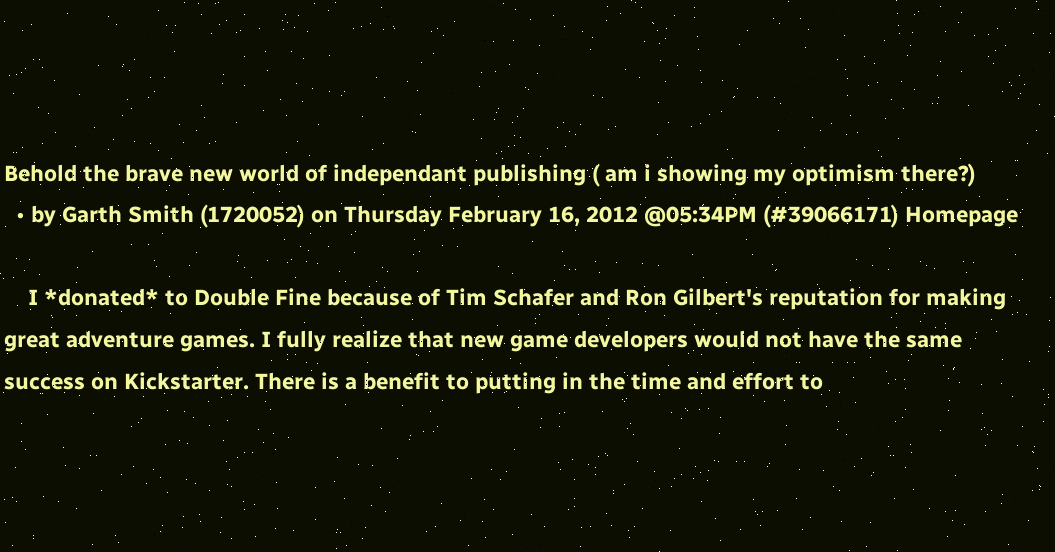Behold the brave new world of independant publishing ( am i showing my optimism there?)
  • by Garth Smith (1720052) on Thursday February 16, 2012 @05:34PM (#39066171) Homepage

    I *donated* to Double Fine because of Tim Schafer and Ron Gilbert's reputation for making great adventure games. I fully realize that new game developers would not have the same success on Kickstarter. There is a benefit to putting in the time and effort to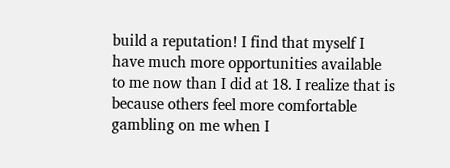build a reputation! I find that myself I have much more opportunities available to me now than I did at 18. I realize that is because others feel more comfortable gambling on me when I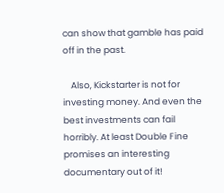can show that gamble has paid off in the past.

    Also, Kickstarter is not for investing money. And even the best investments can fail horribly. At least Double Fine promises an interesting documentary out of it!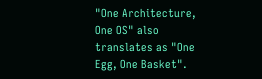"One Architecture, One OS" also translates as "One Egg, One Basket".